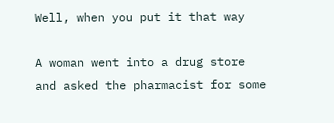Well, when you put it that way

A woman went into a drug store and asked the pharmacist for some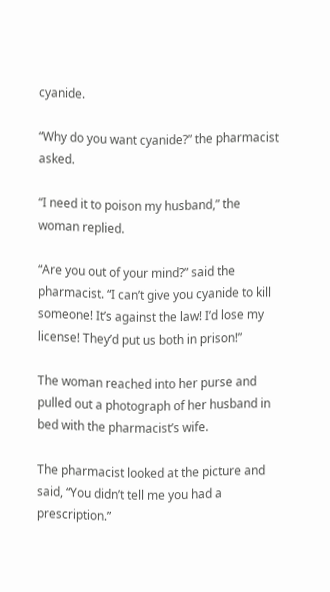cyanide.

“Why do you want cyanide?” the pharmacist asked.

“I need it to poison my husband,” the woman replied.

“Are you out of your mind?” said the pharmacist. “I can’t give you cyanide to kill someone! It’s against the law! I’d lose my license! They’d put us both in prison!”

The woman reached into her purse and pulled out a photograph of her husband in bed with the pharmacist’s wife.

The pharmacist looked at the picture and said, “You didn’t tell me you had a prescription.”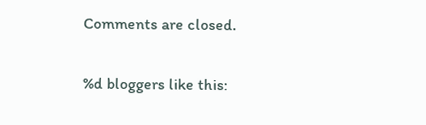Comments are closed.

%d bloggers like this: